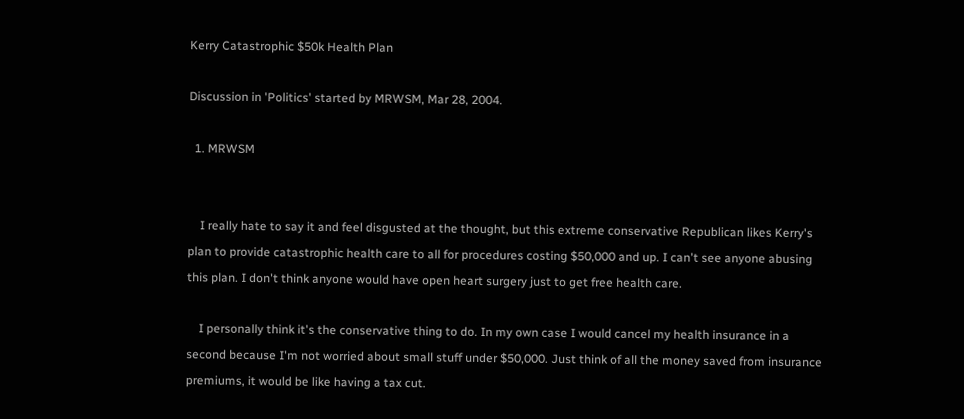Kerry Catastrophic $50k Health Plan

Discussion in 'Politics' started by MRWSM, Mar 28, 2004.

  1. MRWSM


    I really hate to say it and feel disgusted at the thought, but this extreme conservative Republican likes Kerry's plan to provide catastrophic health care to all for procedures costing $50,000 and up. I can't see anyone abusing this plan. I don't think anyone would have open heart surgery just to get free health care.

    I personally think it's the conservative thing to do. In my own case I would cancel my health insurance in a second because I'm not worried about small stuff under $50,000. Just think of all the money saved from insurance premiums, it would be like having a tax cut.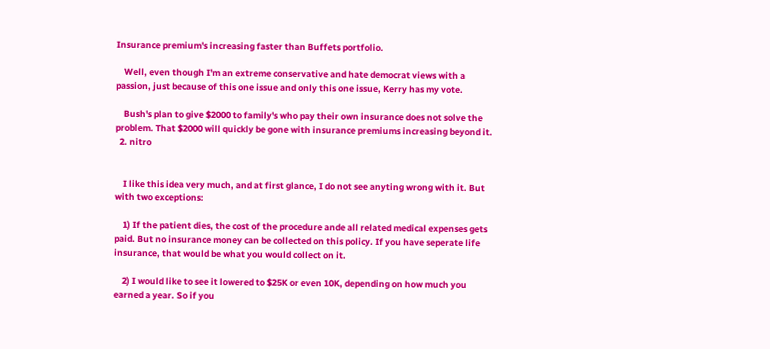Insurance premium's increasing faster than Buffets portfolio.

    Well, even though I'm an extreme conservative and hate democrat views with a passion, just because of this one issue and only this one issue, Kerry has my vote.

    Bush's plan to give $2000 to family's who pay their own insurance does not solve the problem. That $2000 will quickly be gone with insurance premiums increasing beyond it.
  2. nitro


    I like this idea very much, and at first glance, I do not see anyting wrong with it. But with two exceptions:

    1) If the patient dies, the cost of the procedure ande all related medical expenses gets paid. But no insurance money can be collected on this policy. If you have seperate life insurance, that would be what you would collect on it.

    2) I would like to see it lowered to $25K or even 10K, depending on how much you earned a year. So if you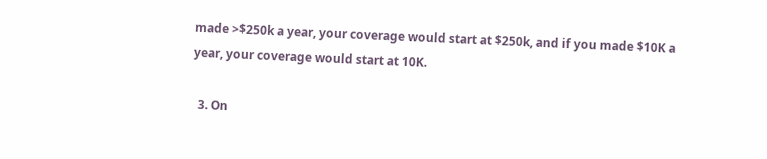made >$250k a year, your coverage would start at $250k, and if you made $10K a year, your coverage would start at 10K.

  3. On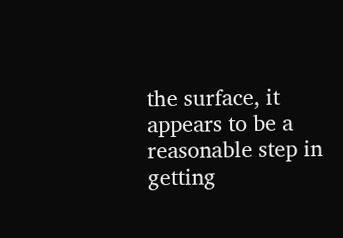the surface, it appears to be a reasonable step in getting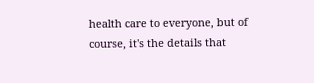health care to everyone, but of course, it's the details that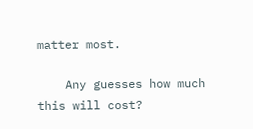matter most.

    Any guesses how much this will cost?